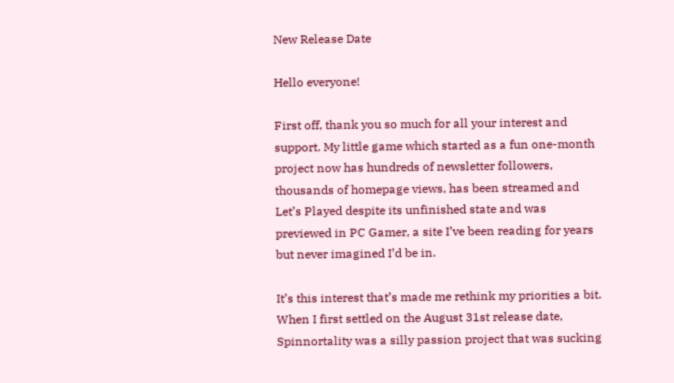New Release Date

Hello everyone!

First off, thank you so much for all your interest and support. My little game which started as a fun one-month project now has hundreds of newsletter followers, thousands of homepage views, has been streamed and Let’s Played despite its unfinished state and was previewed in PC Gamer, a site I’ve been reading for years but never imagined I’d be in.

It’s this interest that’s made me rethink my priorities a bit. When I first settled on the August 31st release date, Spinnortality was a silly passion project that was sucking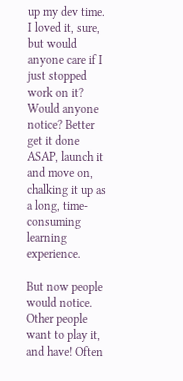up my dev time. I loved it, sure, but would anyone care if I just stopped work on it? Would anyone notice? Better get it done ASAP, launch it and move on, chalking it up as a long, time-consuming learning experience.

But now people would notice. Other people want to play it, and have! Often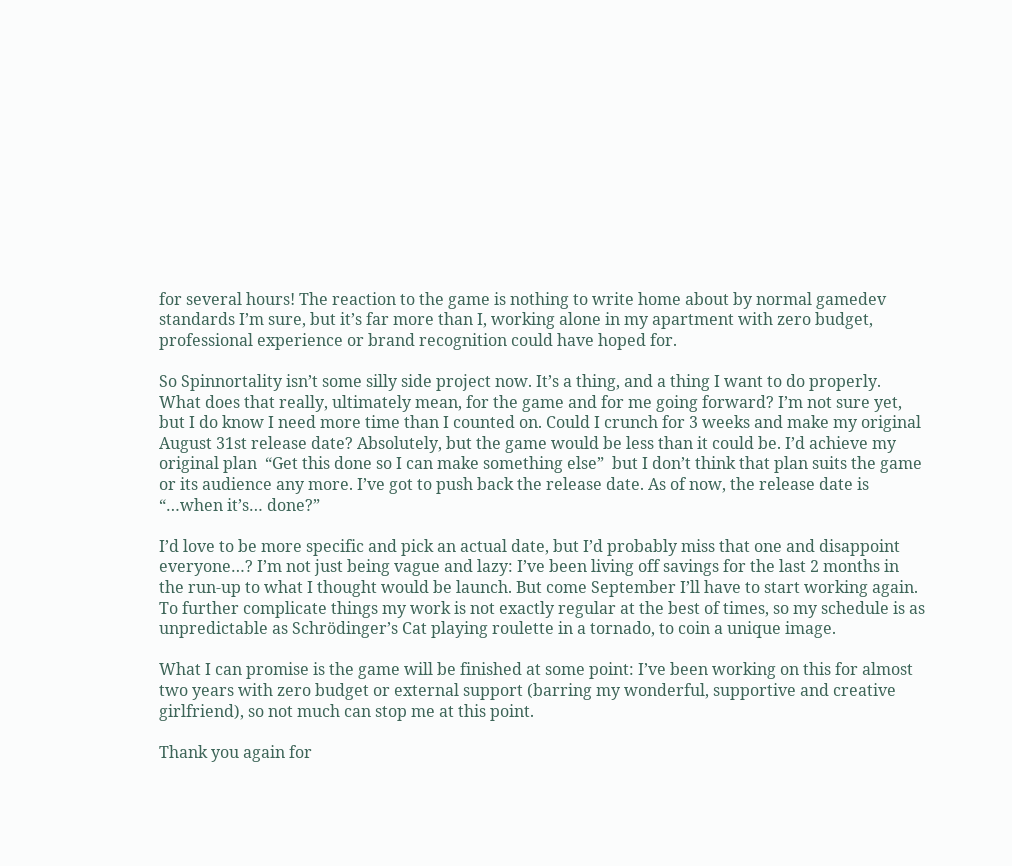for several hours! The reaction to the game is nothing to write home about by normal gamedev standards I’m sure, but it’s far more than I, working alone in my apartment with zero budget, professional experience or brand recognition could have hoped for.

So Spinnortality isn’t some silly side project now. It’s a thing, and a thing I want to do properly. What does that really, ultimately mean, for the game and for me going forward? I’m not sure yet, but I do know I need more time than I counted on. Could I crunch for 3 weeks and make my original August 31st release date? Absolutely, but the game would be less than it could be. I’d achieve my original plan  “Get this done so I can make something else”  but I don’t think that plan suits the game or its audience any more. I’ve got to push back the release date. As of now, the release date is “…when it’s… done?”

I’d love to be more specific and pick an actual date, but I’d probably miss that one and disappoint everyone…? I’m not just being vague and lazy: I’ve been living off savings for the last 2 months in the run-up to what I thought would be launch. But come September I’ll have to start working again. To further complicate things my work is not exactly regular at the best of times, so my schedule is as unpredictable as Schrödinger’s Cat playing roulette in a tornado, to coin a unique image.

What I can promise is the game will be finished at some point: I’ve been working on this for almost two years with zero budget or external support (barring my wonderful, supportive and creative girlfriend), so not much can stop me at this point.

Thank you again for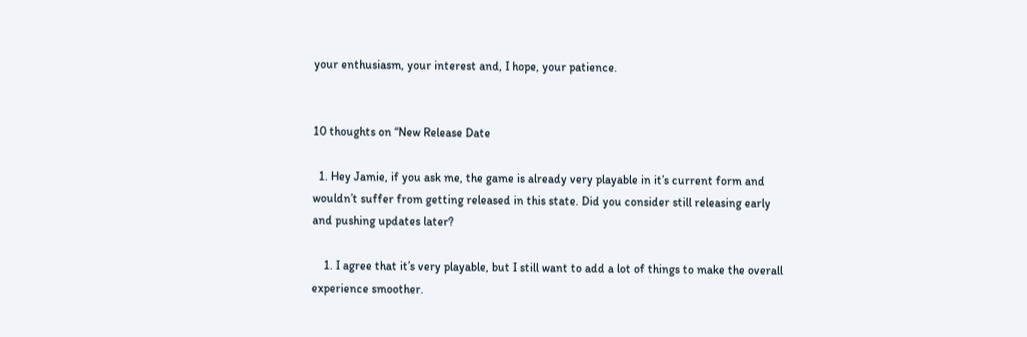your enthusiasm, your interest and, I hope, your patience.


10 thoughts on “New Release Date

  1. Hey Jamie, if you ask me, the game is already very playable in it’s current form and wouldn’t suffer from getting released in this state. Did you consider still releasing early and pushing updates later?

    1. I agree that it’s very playable, but I still want to add a lot of things to make the overall experience smoother.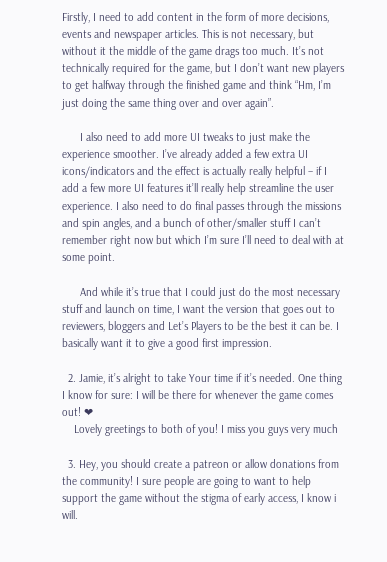Firstly, I need to add content in the form of more decisions, events and newspaper articles. This is not necessary, but without it the middle of the game drags too much. It’s not technically required for the game, but I don’t want new players to get halfway through the finished game and think “Hm, I’m just doing the same thing over and over again”.

      I also need to add more UI tweaks to just make the experience smoother. I’ve already added a few extra UI icons/indicators and the effect is actually really helpful – if I add a few more UI features it’ll really help streamline the user experience. I also need to do final passes through the missions and spin angles, and a bunch of other/smaller stuff I can’t remember right now but which I’m sure I’ll need to deal with at some point.

      And while it’s true that I could just do the most necessary stuff and launch on time, I want the version that goes out to reviewers, bloggers and Let’s Players to be the best it can be. I basically want it to give a good first impression.

  2. Jamie, it’s alright to take Your time if it’s needed. One thing I know for sure: I will be there for whenever the game comes out! ❤
    Lovely greetings to both of you! I miss you guys very much

  3. Hey, you should create a patreon or allow donations from the community! I sure people are going to want to help support the game without the stigma of early access, I know i will.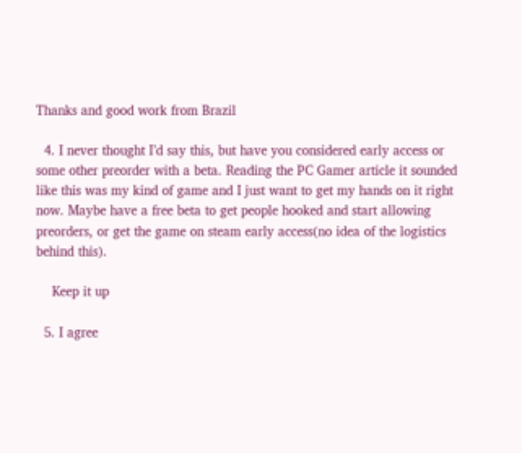Thanks and good work from Brazil

  4. I never thought I’d say this, but have you considered early access or some other preorder with a beta. Reading the PC Gamer article it sounded like this was my kind of game and I just want to get my hands on it right now. Maybe have a free beta to get people hooked and start allowing preorders, or get the game on steam early access(no idea of the logistics behind this).

    Keep it up

  5. I agree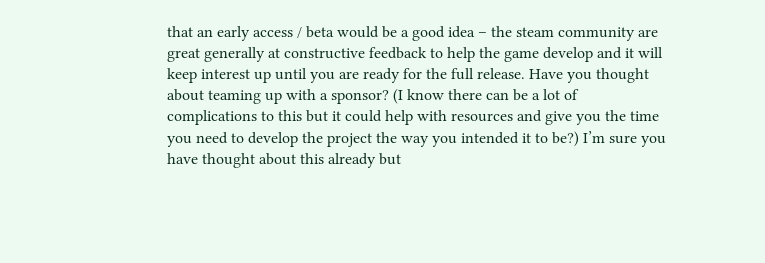that an early access / beta would be a good idea – the steam community are great generally at constructive feedback to help the game develop and it will keep interest up until you are ready for the full release. Have you thought about teaming up with a sponsor? (I know there can be a lot of complications to this but it could help with resources and give you the time you need to develop the project the way you intended it to be?) I’m sure you have thought about this already but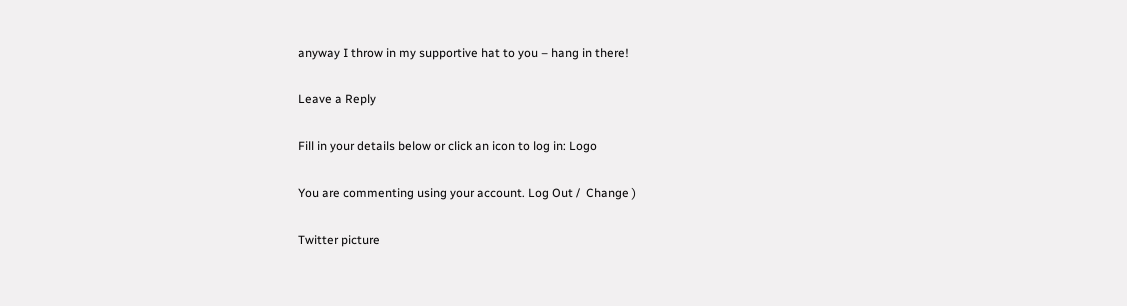anyway I throw in my supportive hat to you – hang in there!

Leave a Reply

Fill in your details below or click an icon to log in: Logo

You are commenting using your account. Log Out /  Change )

Twitter picture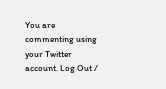You are commenting using your Twitter account. Log Out /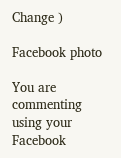Change )

Facebook photo

You are commenting using your Facebook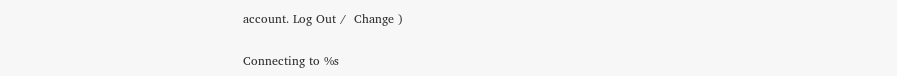account. Log Out /  Change )

Connecting to %s